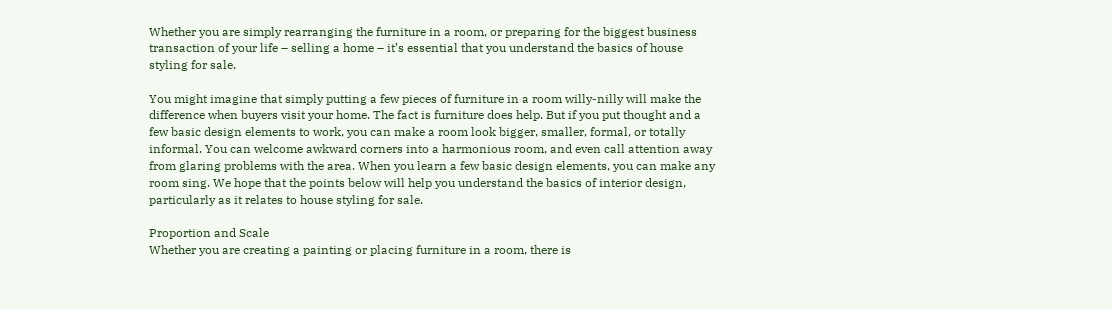Whether you are simply rearranging the furniture in a room, or preparing for the biggest business transaction of your life – selling a home – it’s essential that you understand the basics of house styling for sale.

You might imagine that simply putting a few pieces of furniture in a room willy-nilly will make the difference when buyers visit your home. The fact is furniture does help. But if you put thought and a few basic design elements to work, you can make a room look bigger, smaller, formal, or totally informal. You can welcome awkward corners into a harmonious room, and even call attention away from glaring problems with the area. When you learn a few basic design elements, you can make any room sing. We hope that the points below will help you understand the basics of interior design, particularly as it relates to house styling for sale.

Proportion and Scale
Whether you are creating a painting or placing furniture in a room, there is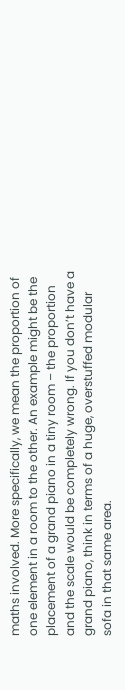maths involved. More specifically, we mean the proportion of one element in a room to the other. An example might be the placement of a grand piano in a tiny room – the proportion and the scale would be completely wrong. If you don’t have a grand piano, think in terms of a huge, overstuffed modular sofa in that same area.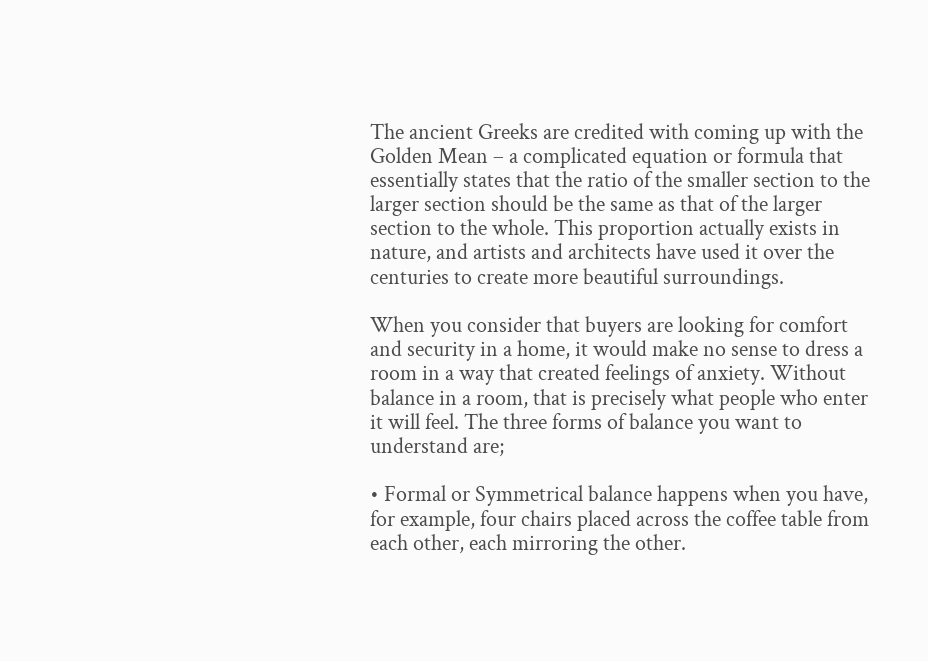The ancient Greeks are credited with coming up with the Golden Mean – a complicated equation or formula that essentially states that the ratio of the smaller section to the larger section should be the same as that of the larger section to the whole. This proportion actually exists in nature, and artists and architects have used it over the centuries to create more beautiful surroundings.

When you consider that buyers are looking for comfort and security in a home, it would make no sense to dress a room in a way that created feelings of anxiety. Without balance in a room, that is precisely what people who enter it will feel. The three forms of balance you want to understand are;

• Formal or Symmetrical balance happens when you have, for example, four chairs placed across the coffee table from each other, each mirroring the other.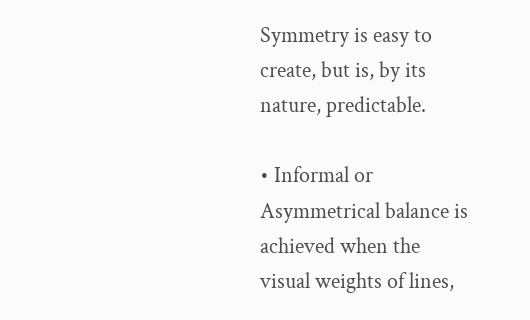Symmetry is easy to create, but is, by its nature, predictable.

• Informal or Asymmetrical balance is achieved when the visual weights of lines,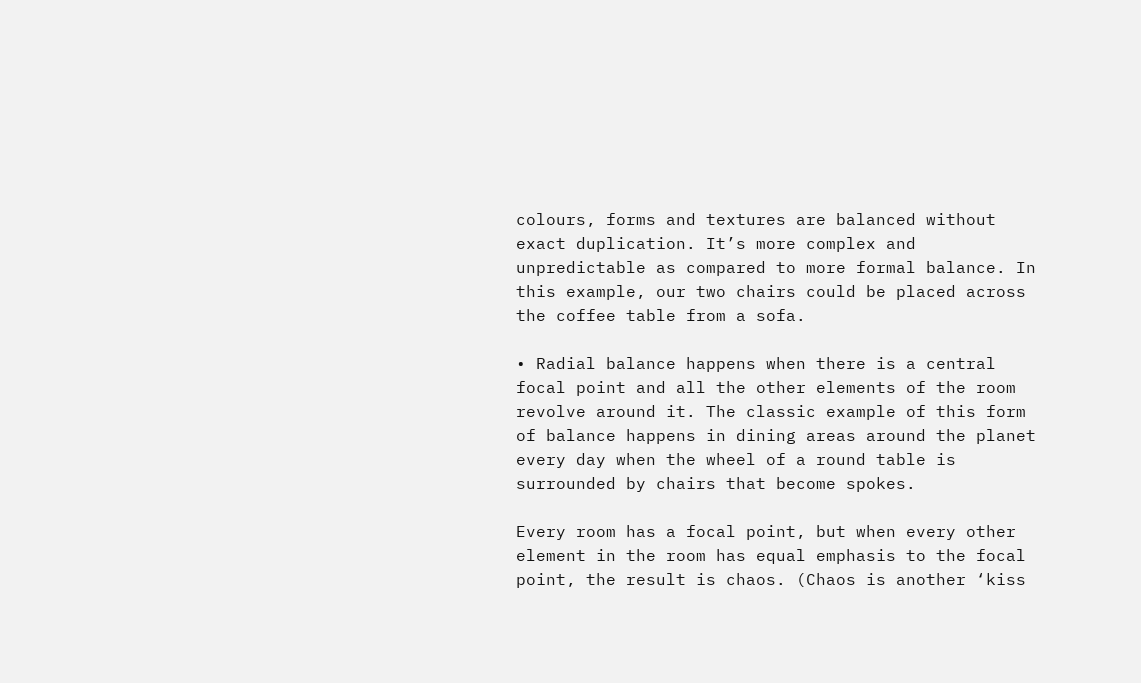colours, forms and textures are balanced without exact duplication. It’s more complex and unpredictable as compared to more formal balance. In this example, our two chairs could be placed across the coffee table from a sofa.

• Radial balance happens when there is a central focal point and all the other elements of the room revolve around it. The classic example of this form of balance happens in dining areas around the planet every day when the wheel of a round table is surrounded by chairs that become spokes.

Every room has a focal point, but when every other element in the room has equal emphasis to the focal point, the result is chaos. (Chaos is another ‘kiss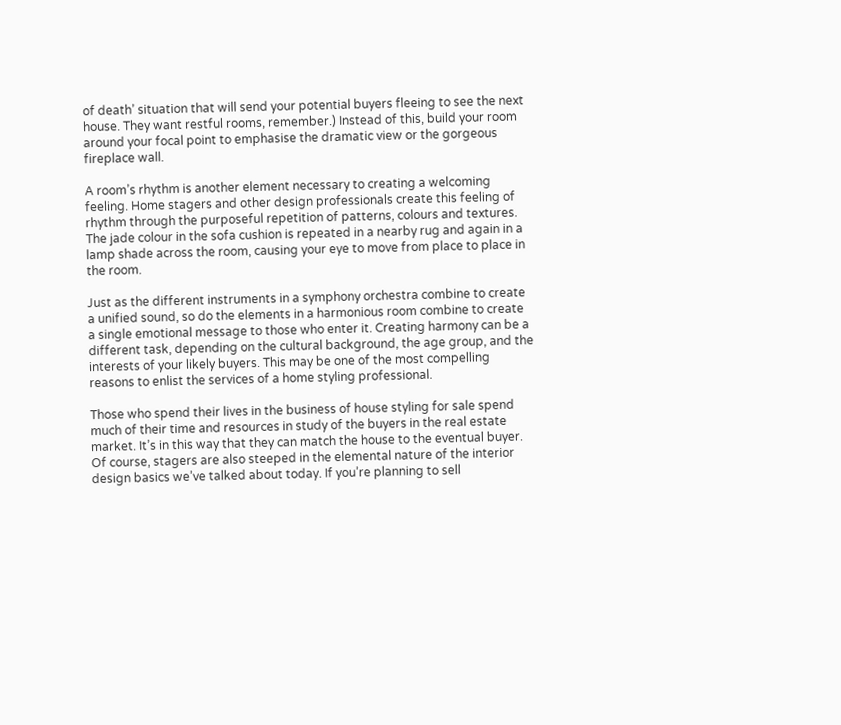of death’ situation that will send your potential buyers fleeing to see the next house. They want restful rooms, remember.) Instead of this, build your room around your focal point to emphasise the dramatic view or the gorgeous fireplace wall.

A room’s rhythm is another element necessary to creating a welcoming feeling. Home stagers and other design professionals create this feeling of rhythm through the purposeful repetition of patterns, colours and textures. The jade colour in the sofa cushion is repeated in a nearby rug and again in a lamp shade across the room, causing your eye to move from place to place in the room.

Just as the different instruments in a symphony orchestra combine to create a unified sound, so do the elements in a harmonious room combine to create a single emotional message to those who enter it. Creating harmony can be a different task, depending on the cultural background, the age group, and the interests of your likely buyers. This may be one of the most compelling reasons to enlist the services of a home styling professional.

Those who spend their lives in the business of house styling for sale spend much of their time and resources in study of the buyers in the real estate market. It’s in this way that they can match the house to the eventual buyer. Of course, stagers are also steeped in the elemental nature of the interior design basics we’ve talked about today. If you’re planning to sell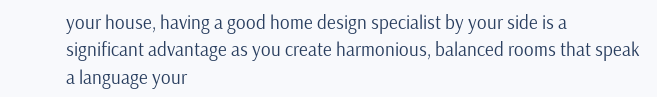your house, having a good home design specialist by your side is a significant advantage as you create harmonious, balanced rooms that speak a language your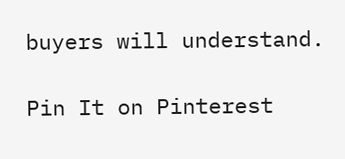buyers will understand.

Pin It on Pinterest